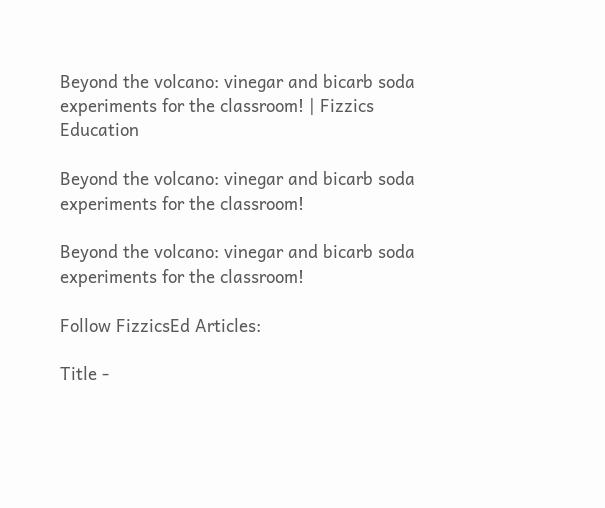Beyond the volcano: vinegar and bicarb soda experiments for the classroom! | Fizzics Education

Beyond the volcano: vinegar and bicarb soda experiments for the classroom!

Beyond the volcano: vinegar and bicarb soda experiments for the classroom!

Follow FizzicsEd Articles:

Title -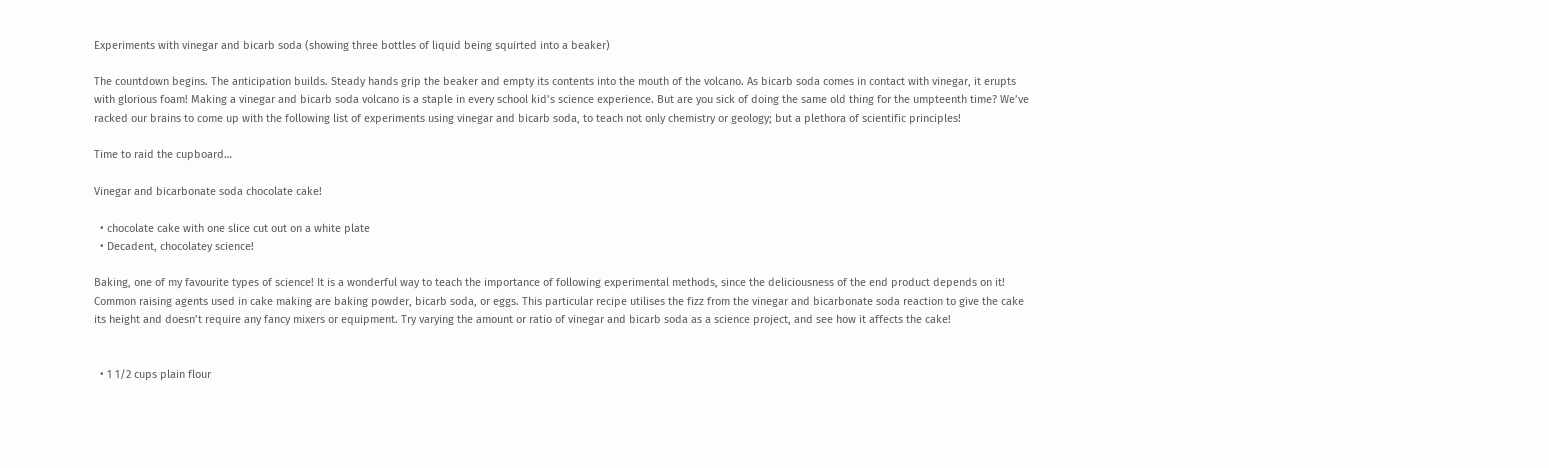Experiments with vinegar and bicarb soda (showing three bottles of liquid being squirted into a beaker)

The countdown begins. The anticipation builds. Steady hands grip the beaker and empty its contents into the mouth of the volcano. As bicarb soda comes in contact with vinegar, it erupts with glorious foam! Making a vinegar and bicarb soda volcano is a staple in every school kid’s science experience. But are you sick of doing the same old thing for the umpteenth time? We’ve racked our brains to come up with the following list of experiments using vinegar and bicarb soda, to teach not only chemistry or geology; but a plethora of scientific principles!

Time to raid the cupboard…

Vinegar and bicarbonate soda chocolate cake!

  • chocolate cake with one slice cut out on a white plate
  • Decadent, chocolatey science!

Baking, one of my favourite types of science! It is a wonderful way to teach the importance of following experimental methods, since the deliciousness of the end product depends on it! Common raising agents used in cake making are baking powder, bicarb soda, or eggs. This particular recipe utilises the fizz from the vinegar and bicarbonate soda reaction to give the cake its height and doesn’t require any fancy mixers or equipment. Try varying the amount or ratio of vinegar and bicarb soda as a science project, and see how it affects the cake!


  • 1 1/2 cups plain flour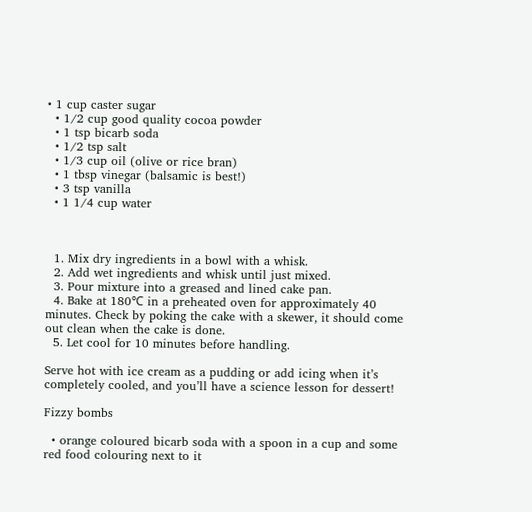• 1 cup caster sugar
  • 1/2 cup good quality cocoa powder
  • 1 tsp bicarb soda
  • 1/2 tsp salt
  • 1/3 cup oil (olive or rice bran)
  • 1 tbsp vinegar (balsamic is best!)
  • 3 tsp vanilla
  • 1 1/4 cup water



  1. Mix dry ingredients in a bowl with a whisk.
  2. Add wet ingredients and whisk until just mixed.
  3. Pour mixture into a greased and lined cake pan.
  4. Bake at 180℃ in a preheated oven for approximately 40 minutes. Check by poking the cake with a skewer, it should come out clean when the cake is done.
  5. Let cool for 10 minutes before handling.

Serve hot with ice cream as a pudding or add icing when it’s completely cooled, and you’ll have a science lesson for dessert!

Fizzy bombs

  • orange coloured bicarb soda with a spoon in a cup and some red food colouring next to it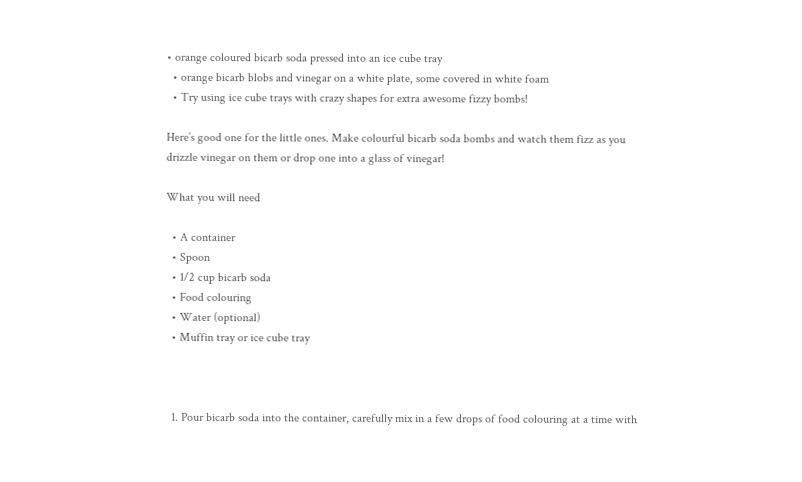• orange coloured bicarb soda pressed into an ice cube tray
  • orange bicarb blobs and vinegar on a white plate, some covered in white foam
  • Try using ice cube trays with crazy shapes for extra awesome fizzy bombs!

Here’s good one for the little ones. Make colourful bicarb soda bombs and watch them fizz as you drizzle vinegar on them or drop one into a glass of vinegar!

What you will need

  • A container
  • Spoon
  • 1/2 cup bicarb soda
  • Food colouring
  • Water (optional)
  • Muffin tray or ice cube tray



  1. Pour bicarb soda into the container, carefully mix in a few drops of food colouring at a time with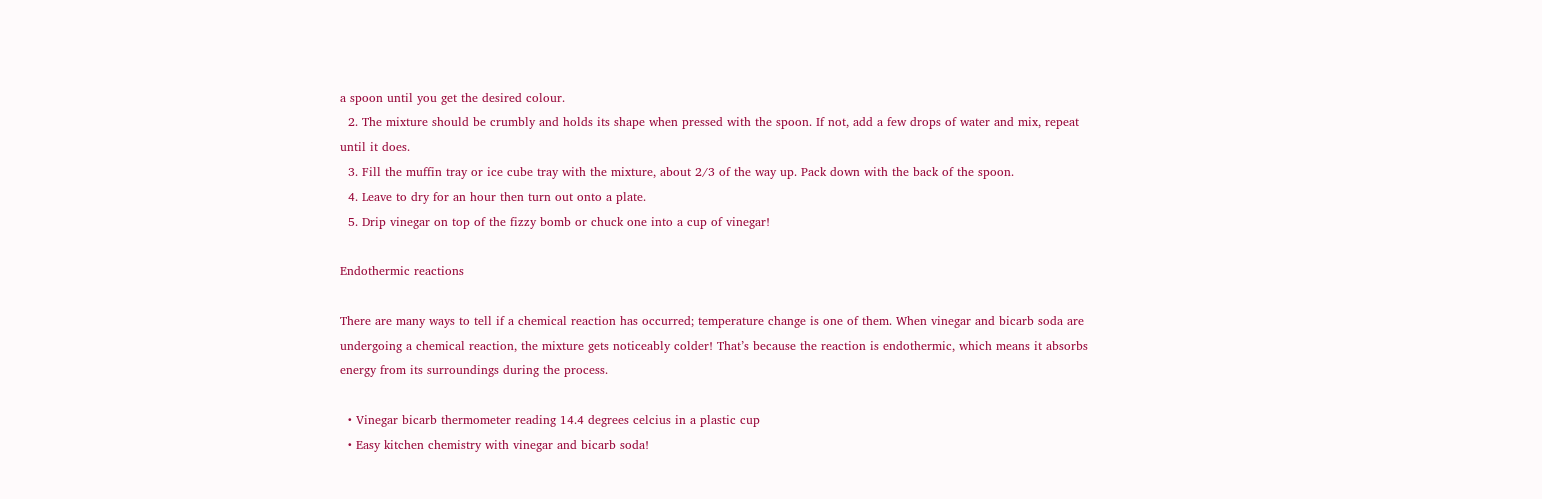a spoon until you get the desired colour.
  2. The mixture should be crumbly and holds its shape when pressed with the spoon. If not, add a few drops of water and mix, repeat until it does.
  3. Fill the muffin tray or ice cube tray with the mixture, about 2/3 of the way up. Pack down with the back of the spoon.
  4. Leave to dry for an hour then turn out onto a plate.
  5. Drip vinegar on top of the fizzy bomb or chuck one into a cup of vinegar!

Endothermic reactions

There are many ways to tell if a chemical reaction has occurred; temperature change is one of them. When vinegar and bicarb soda are undergoing a chemical reaction, the mixture gets noticeably colder! That’s because the reaction is endothermic, which means it absorbs energy from its surroundings during the process.

  • Vinegar bicarb thermometer reading 14.4 degrees celcius in a plastic cup
  • Easy kitchen chemistry with vinegar and bicarb soda!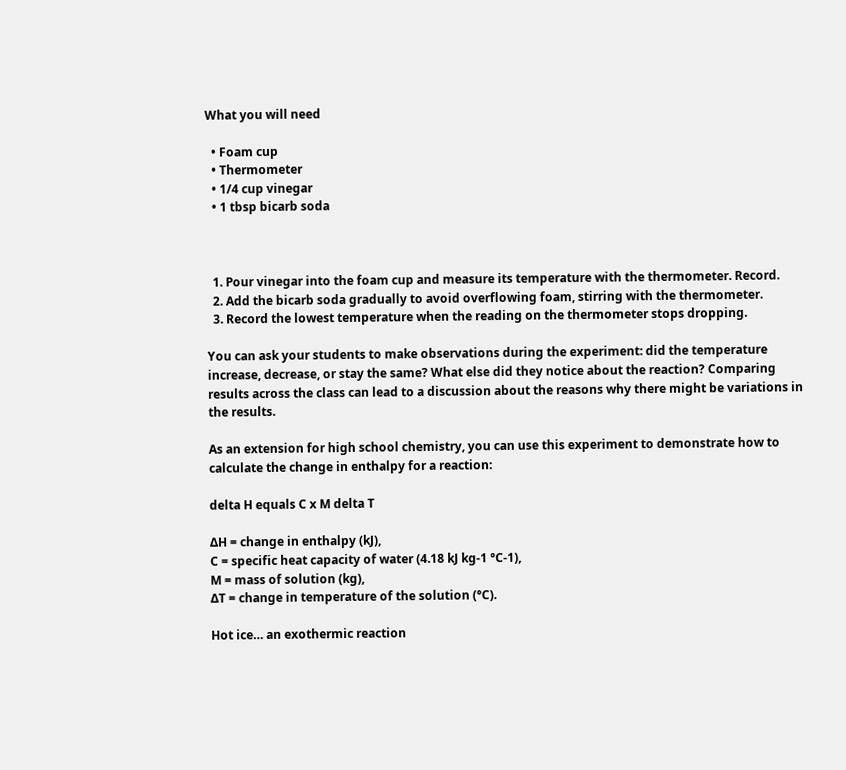What you will need

  • Foam cup
  • Thermometer
  • 1/4 cup vinegar
  • 1 tbsp bicarb soda



  1. Pour vinegar into the foam cup and measure its temperature with the thermometer. Record.
  2. Add the bicarb soda gradually to avoid overflowing foam, stirring with the thermometer.
  3. Record the lowest temperature when the reading on the thermometer stops dropping.

You can ask your students to make observations during the experiment: did the temperature increase, decrease, or stay the same? What else did they notice about the reaction? Comparing results across the class can lead to a discussion about the reasons why there might be variations in the results.

As an extension for high school chemistry, you can use this experiment to demonstrate how to calculate the change in enthalpy for a reaction:

delta H equals C x M delta T

ΔH = change in enthalpy (kJ),
C = specific heat capacity of water (4.18 kJ kg-1 °C-1),
M = mass of solution (kg),
ΔT = change in temperature of the solution (°C).

Hot ice… an exothermic reaction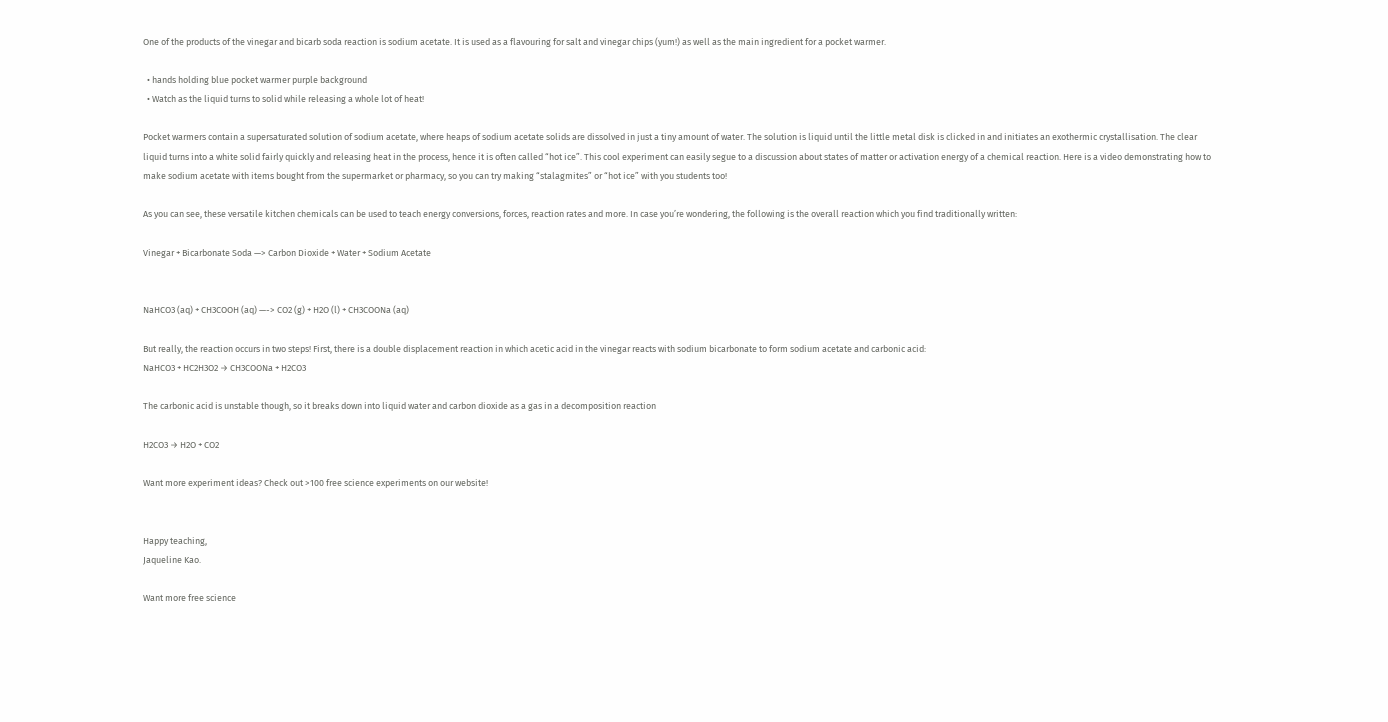One of the products of the vinegar and bicarb soda reaction is sodium acetate. It is used as a flavouring for salt and vinegar chips (yum!) as well as the main ingredient for a pocket warmer.

  • hands holding blue pocket warmer purple background
  • Watch as the liquid turns to solid while releasing a whole lot of heat!

Pocket warmers contain a supersaturated solution of sodium acetate, where heaps of sodium acetate solids are dissolved in just a tiny amount of water. The solution is liquid until the little metal disk is clicked in and initiates an exothermic crystallisation. The clear liquid turns into a white solid fairly quickly and releasing heat in the process, hence it is often called “hot ice”. This cool experiment can easily segue to a discussion about states of matter or activation energy of a chemical reaction. Here is a video demonstrating how to make sodium acetate with items bought from the supermarket or pharmacy, so you can try making “stalagmites” or “hot ice” with you students too!

As you can see, these versatile kitchen chemicals can be used to teach energy conversions, forces, reaction rates and more. In case you’re wondering, the following is the overall reaction which you find traditionally written:

Vinegar + Bicarbonate Soda —> Carbon Dioxide + Water + Sodium Acetate


NaHCO3 (aq) + CH3COOH (aq) —-> CO2 (g) + H2O (l) + CH3COONa (aq)

But really, the reaction occurs in two steps! First, there is a double displacement reaction in which acetic acid in the vinegar reacts with sodium bicarbonate to form sodium acetate and carbonic acid:
NaHCO3 + HC2H3O2 → CH3COONa + H2CO3

The carbonic acid is unstable though, so it breaks down into liquid water and carbon dioxide as a gas in a decomposition reaction

H2CO3 → H2O + CO2

Want more experiment ideas? Check out >100 free science experiments on our website!


Happy teaching,
Jaqueline Kao.

Want more free science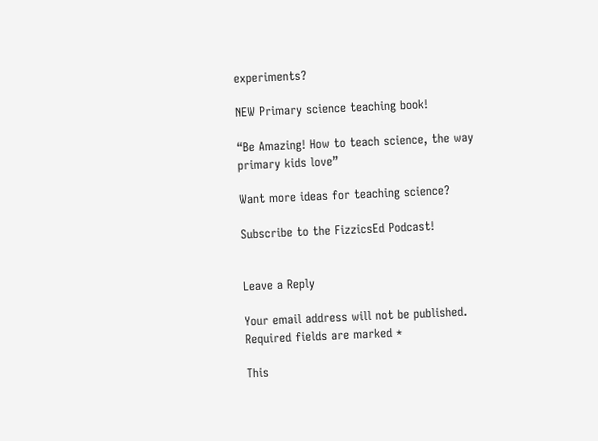experiments?

NEW Primary science teaching book!

“Be Amazing! How to teach science, the way primary kids love”

Want more ideas for teaching science?

Subscribe to the FizzicsEd Podcast!


Leave a Reply

Your email address will not be published. Required fields are marked *

This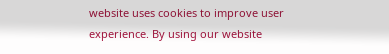website uses cookies to improve user experience. By using our website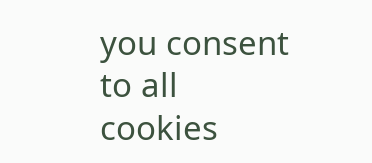you consent to all cookies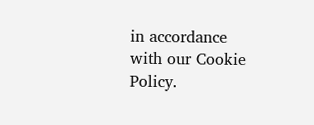in accordance with our Cookie Policy.